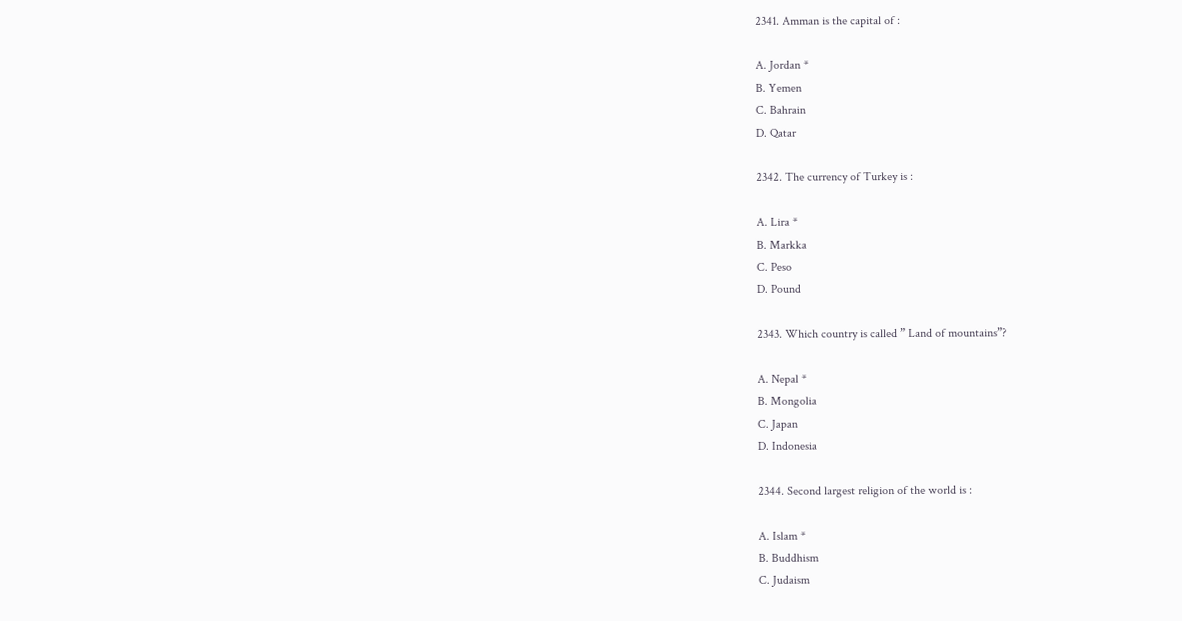2341. Amman is the capital of :

A. Jordan *
B. Yemen
C. Bahrain
D. Qatar

2342. The currency of Turkey is :

A. Lira *
B. Markka
C. Peso
D. Pound

2343. Which country is called ” Land of mountains”?

A. Nepal *
B. Mongolia
C. Japan
D. Indonesia

2344. Second largest religion of the world is :

A. Islam *
B. Buddhism
C. Judaism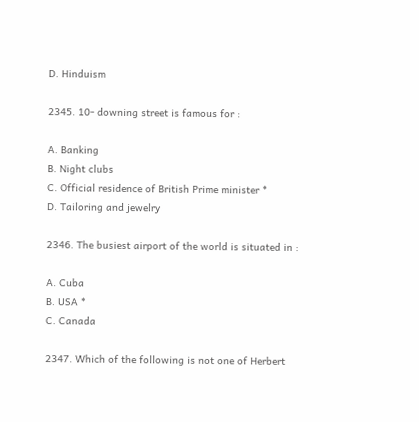D. Hinduism

2345. 10- downing street is famous for :

A. Banking
B. Night clubs
C. Official residence of British Prime minister *
D. Tailoring and jewelry

2346. The busiest airport of the world is situated in :

A. Cuba
B. USA *
C. Canada

2347. Which of the following is not one of Herbert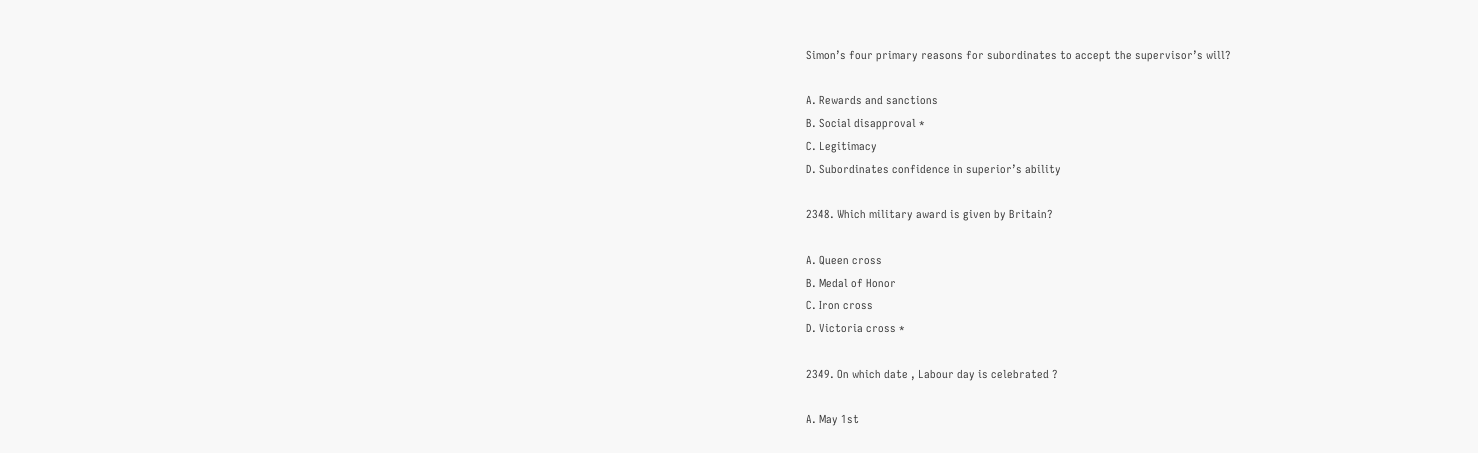Simon’s four primary reasons for subordinates to accept the supervisor’s will?

A. Rewards and sanctions
B. Social disapproval *
C. Legitimacy
D. Subordinates confidence in superior’s ability

2348. Which military award is given by Britain?

A. Queen cross
B. Medal of Honor
C. Iron cross
D. Victoria cross *

2349. On which date , Labour day is celebrated ?

A. May 1st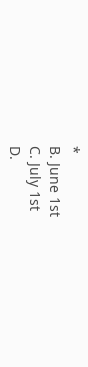*
B. June 1st
C. July 1st
D.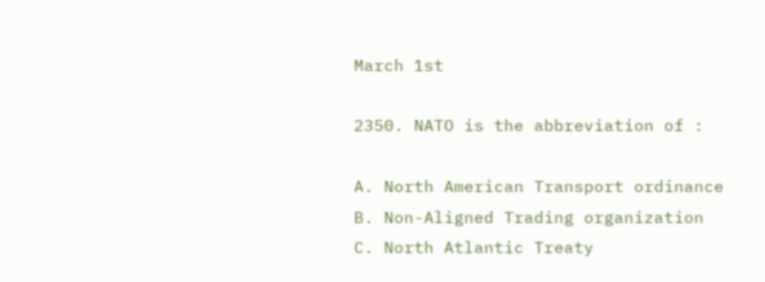March 1st

2350. NATO is the abbreviation of :

A. North American Transport ordinance
B. Non-Aligned Trading organization
C. North Atlantic Treaty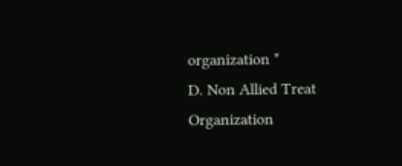organization *
D. Non Allied Treat Organization